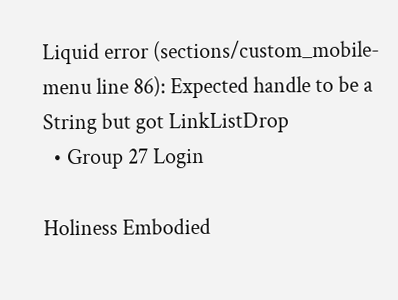Liquid error (sections/custom_mobile-menu line 86): Expected handle to be a String but got LinkListDrop
  • Group 27 Login

Holiness Embodied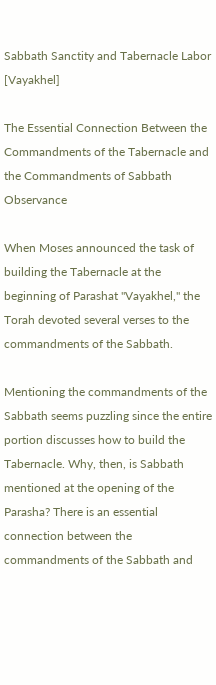Sabbath Sanctity and Tabernacle Labor [Vayakhel]

The Essential Connection Between the Commandments of the Tabernacle and the Commandments of Sabbath Observance

When Moses announced the task of building the Tabernacle at the beginning of Parashat "Vayakhel," the Torah devoted several verses to the commandments of the Sabbath.

Mentioning the commandments of the Sabbath seems puzzling since the entire portion discusses how to build the Tabernacle. Why, then, is Sabbath mentioned at the opening of the Parasha? There is an essential connection between the commandments of the Sabbath and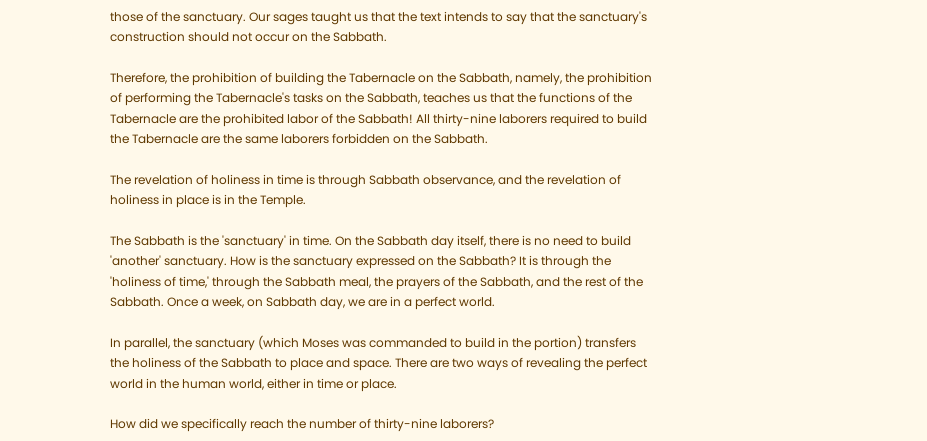those of the sanctuary. Our sages taught us that the text intends to say that the sanctuary's construction should not occur on the Sabbath.

Therefore, the prohibition of building the Tabernacle on the Sabbath, namely, the prohibition of performing the Tabernacle's tasks on the Sabbath, teaches us that the functions of the Tabernacle are the prohibited labor of the Sabbath! All thirty-nine laborers required to build the Tabernacle are the same laborers forbidden on the Sabbath.

The revelation of holiness in time is through Sabbath observance, and the revelation of holiness in place is in the Temple.

The Sabbath is the 'sanctuary' in time. On the Sabbath day itself, there is no need to build 'another' sanctuary. How is the sanctuary expressed on the Sabbath? It is through the 'holiness of time,' through the Sabbath meal, the prayers of the Sabbath, and the rest of the Sabbath. Once a week, on Sabbath day, we are in a perfect world.

In parallel, the sanctuary (which Moses was commanded to build in the portion) transfers the holiness of the Sabbath to place and space. There are two ways of revealing the perfect world in the human world, either in time or place.

How did we specifically reach the number of thirty-nine laborers?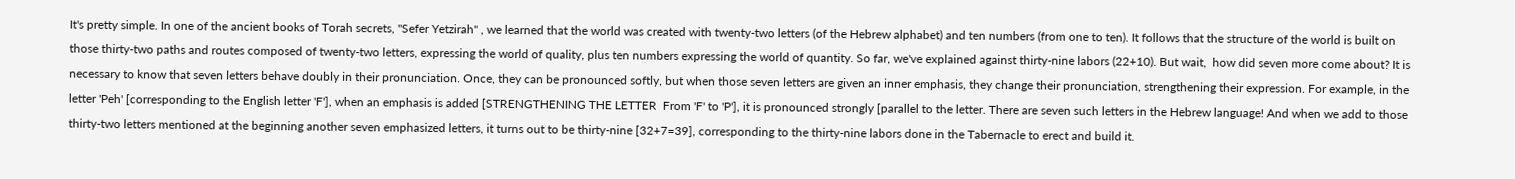It's pretty simple. In one of the ancient books of Torah secrets, "Sefer Yetzirah" , we learned that the world was created with twenty-two letters (of the Hebrew alphabet) and ten numbers (from one to ten). It follows that the structure of the world is built on those thirty-two paths and routes composed of twenty-two letters, expressing the world of quality, plus ten numbers expressing the world of quantity. So far, we've explained against thirty-nine labors (22+10). But wait,  how did seven more come about? It is necessary to know that seven letters behave doubly in their pronunciation. Once, they can be pronounced softly, but when those seven letters are given an inner emphasis, they change their pronunciation, strengthening their expression. For example, in the letter 'Peh' [corresponding to the English letter 'F'], when an emphasis is added [STRENGTHENING THE LETTER  From 'F' to 'P'], it is pronounced strongly [parallel to the letter. There are seven such letters in the Hebrew language! And when we add to those thirty-two letters mentioned at the beginning another seven emphasized letters, it turns out to be thirty-nine [32+7=39], corresponding to the thirty-nine labors done in the Tabernacle to erect and build it.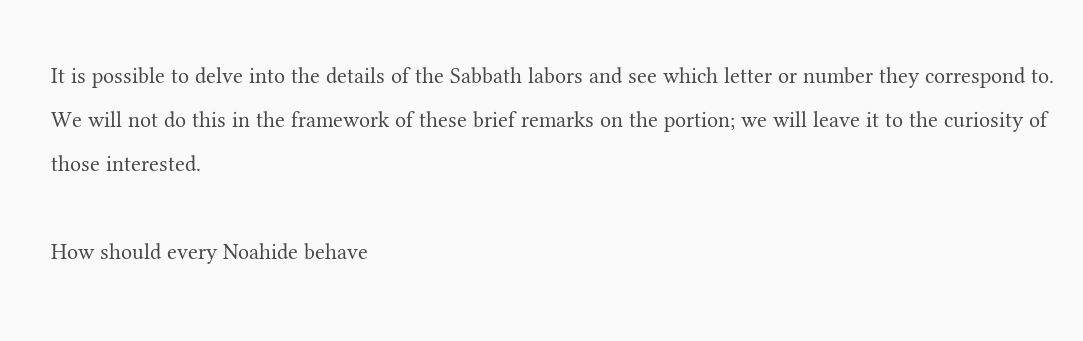It is possible to delve into the details of the Sabbath labors and see which letter or number they correspond to. We will not do this in the framework of these brief remarks on the portion; we will leave it to the curiosity of those interested.

How should every Noahide behave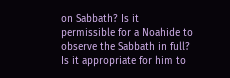on Sabbath? Is it permissible for a Noahide to observe the Sabbath in full? Is it appropriate for him to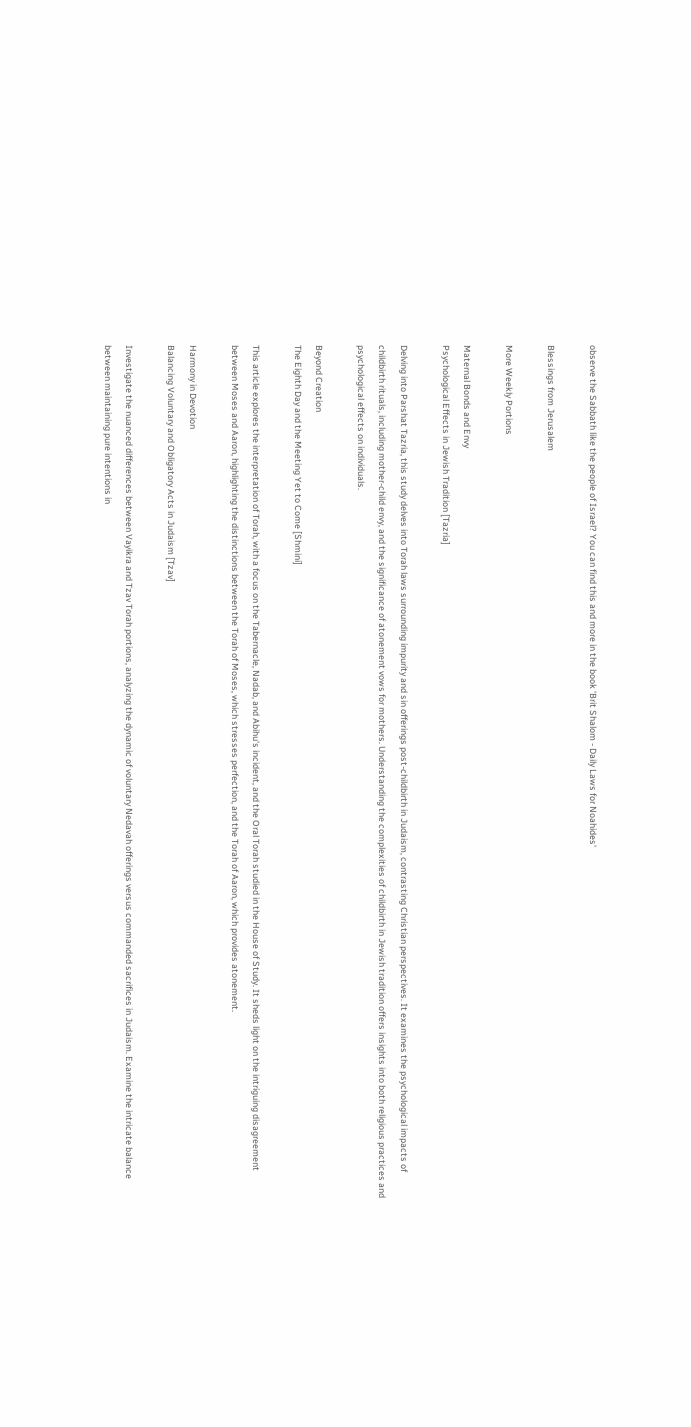observe the Sabbath like the people of Israel? You can find this and more in the book 'Brit Shalom - Daily Laws for Noahides'

Blessings from Jerusalem

More Weekly Portions

Maternal Bonds and Envy
Psychological Effects in Jewish Tradition [Tazria]

Delving into Parshat Tazria, this study delves into Torah laws surrounding impurity and sin offerings post-childbirth in Judaism, contrasting Christian perspectives. It examines the psychological impacts of childbirth rituals, including mother-child envy, and the significance of atonement vows for mothers. Understanding the complexities of childbirth in Jewish tradition offers insights into both religious practices and psychological effects on individuals.

Beyond Creation
The Eighth Day and the Meeting Yet to Come [Shmini]

This article explores the interpretation of Torah, with a focus on the Tabernacle, Nadab, and Abihu's incident, and the Oral Torah studied in the House of Study. It sheds light on the intriguing disagreement between Moses and Aaron, highlighting the distinctions between the Torah of Moses, which stresses perfection, and the Torah of Aaron, which provides atonement.

Harmony in Devotion
Balancing Voluntary and Obligatory Acts in Judaism [Tzav]

Investigate the nuanced differences between Vayikra and Tzav Torah portions, analyzing the dynamic of voluntary Nedavah offerings versus commanded sacrifices in Judaism. Examine the intricate balance between maintaining pure intentions in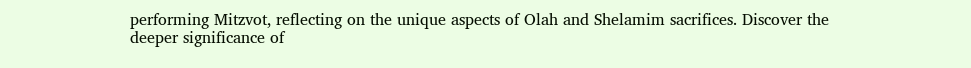performing Mitzvot, reflecting on the unique aspects of Olah and Shelamim sacrifices. Discover the deeper significance of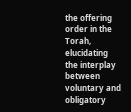the offering order in the Torah, elucidating the interplay between voluntary and obligatory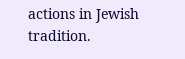actions in Jewish tradition.